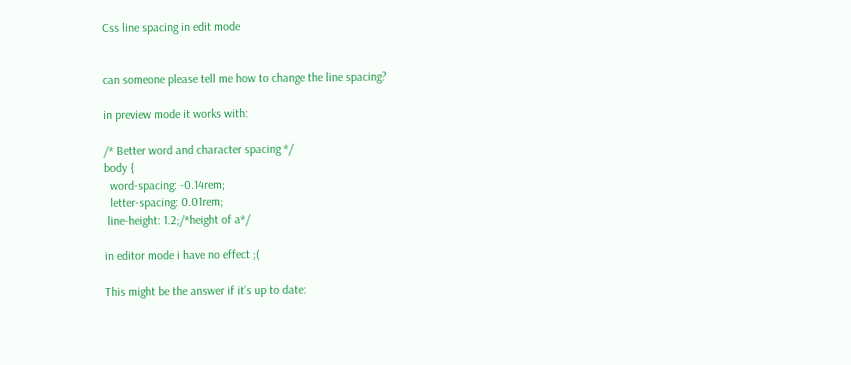Css line spacing in edit mode


can someone please tell me how to change the line spacing?

in preview mode it works with:

/* Better word and character spacing */
body {
  word-spacing: -0.14rem;
  letter-spacing: 0.01rem;
 line-height: 1.2;/*height of a*/

in editor mode i have no effect ;(

This might be the answer if it’s up to date: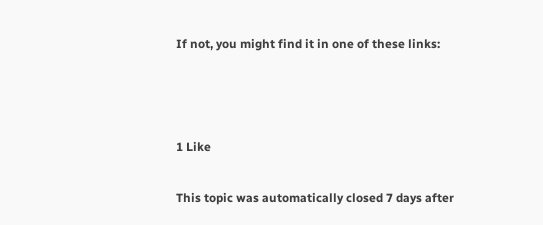If not, you might find it in one of these links:



1 Like

This topic was automatically closed 7 days after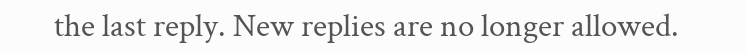the last reply. New replies are no longer allowed.